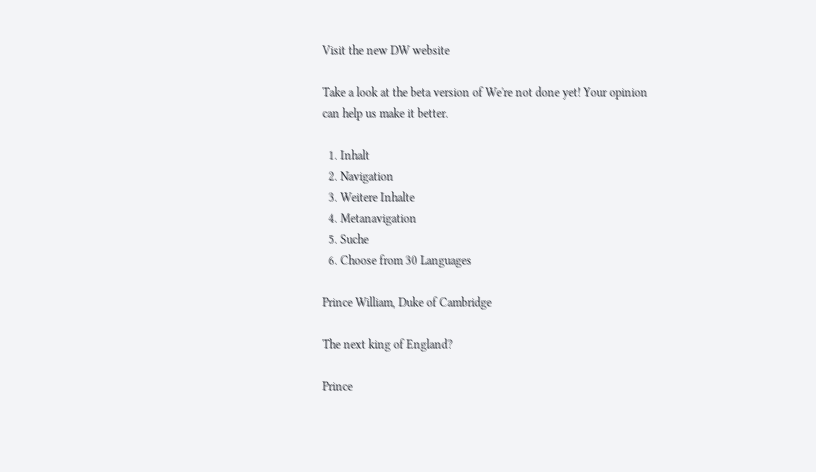Visit the new DW website

Take a look at the beta version of We're not done yet! Your opinion can help us make it better.

  1. Inhalt
  2. Navigation
  3. Weitere Inhalte
  4. Metanavigation
  5. Suche
  6. Choose from 30 Languages

Prince William, Duke of Cambridge

The next king of England?

Prince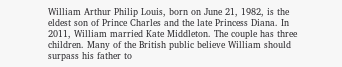William Arthur Philip Louis, born on June 21, 1982, is the eldest son of Prince Charles and the late Princess Diana. In 2011, William married Kate Middleton. The couple has three children. Many of the British public believe William should surpass his father to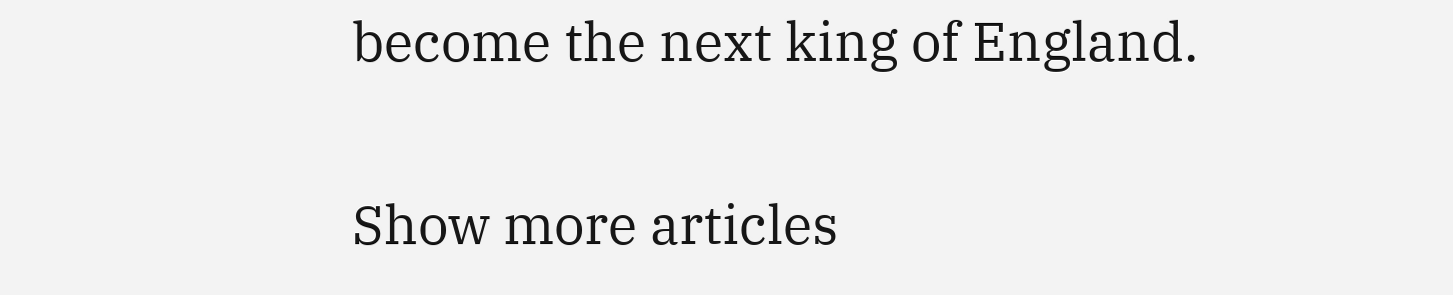become the next king of England.

Show more articles